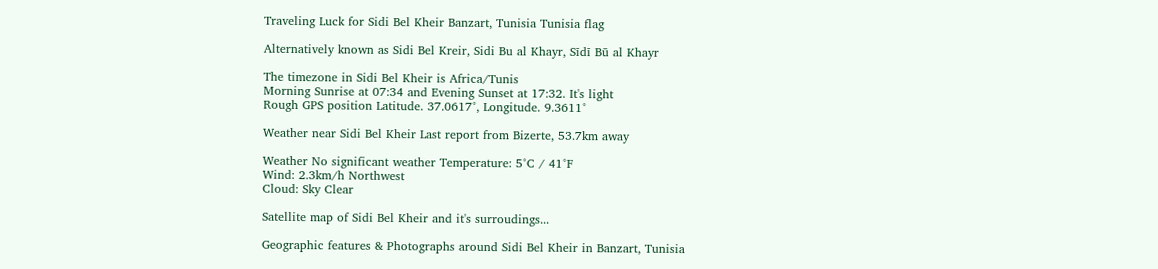Traveling Luck for Sidi Bel Kheir Banzart, Tunisia Tunisia flag

Alternatively known as Sidi Bel Kreir, Sidi Bu al Khayr, Sīdī Bū al Khayr

The timezone in Sidi Bel Kheir is Africa/Tunis
Morning Sunrise at 07:34 and Evening Sunset at 17:32. It's light
Rough GPS position Latitude. 37.0617°, Longitude. 9.3611°

Weather near Sidi Bel Kheir Last report from Bizerte, 53.7km away

Weather No significant weather Temperature: 5°C / 41°F
Wind: 2.3km/h Northwest
Cloud: Sky Clear

Satellite map of Sidi Bel Kheir and it's surroudings...

Geographic features & Photographs around Sidi Bel Kheir in Banzart, Tunisia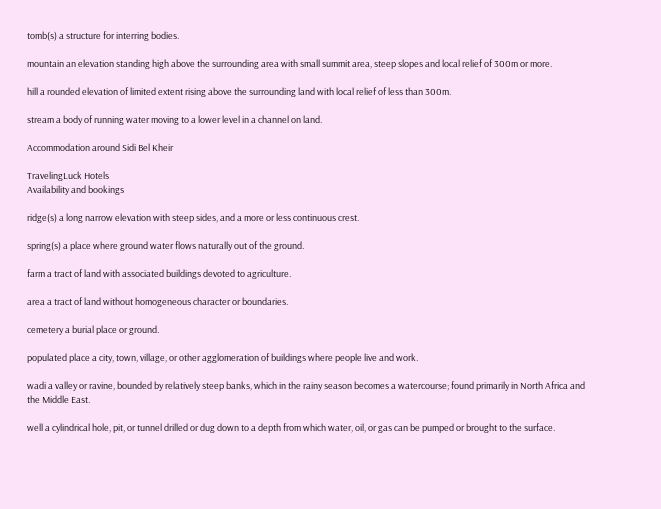tomb(s) a structure for interring bodies.

mountain an elevation standing high above the surrounding area with small summit area, steep slopes and local relief of 300m or more.

hill a rounded elevation of limited extent rising above the surrounding land with local relief of less than 300m.

stream a body of running water moving to a lower level in a channel on land.

Accommodation around Sidi Bel Kheir

TravelingLuck Hotels
Availability and bookings

ridge(s) a long narrow elevation with steep sides, and a more or less continuous crest.

spring(s) a place where ground water flows naturally out of the ground.

farm a tract of land with associated buildings devoted to agriculture.

area a tract of land without homogeneous character or boundaries.

cemetery a burial place or ground.

populated place a city, town, village, or other agglomeration of buildings where people live and work.

wadi a valley or ravine, bounded by relatively steep banks, which in the rainy season becomes a watercourse; found primarily in North Africa and the Middle East.

well a cylindrical hole, pit, or tunnel drilled or dug down to a depth from which water, oil, or gas can be pumped or brought to the surface.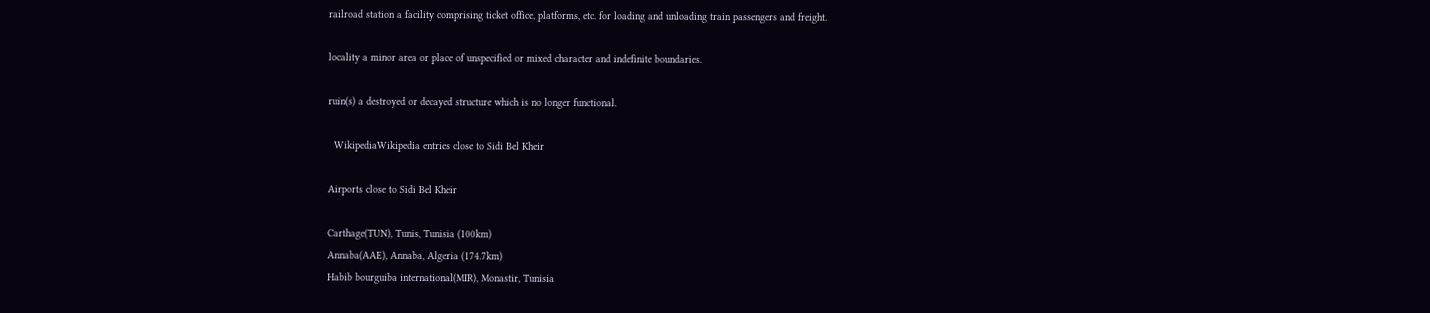railroad station a facility comprising ticket office, platforms, etc. for loading and unloading train passengers and freight.

locality a minor area or place of unspecified or mixed character and indefinite boundaries.

ruin(s) a destroyed or decayed structure which is no longer functional.

  WikipediaWikipedia entries close to Sidi Bel Kheir

Airports close to Sidi Bel Kheir

Carthage(TUN), Tunis, Tunisia (100km)
Annaba(AAE), Annaba, Algeria (174.7km)
Habib bourguiba international(MIR), Monastir, Tunisia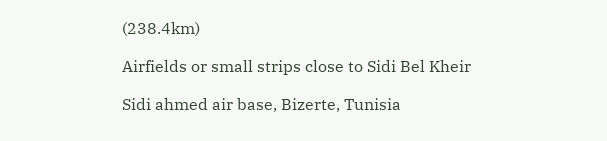(238.4km)

Airfields or small strips close to Sidi Bel Kheir

Sidi ahmed air base, Bizerte, Tunisia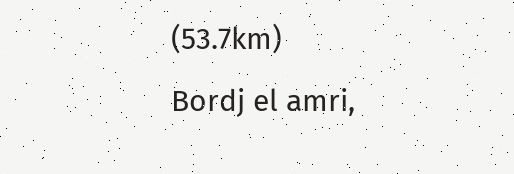(53.7km)
Bordj el amri,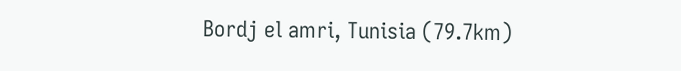Bordj el amri, Tunisia (79.7km)